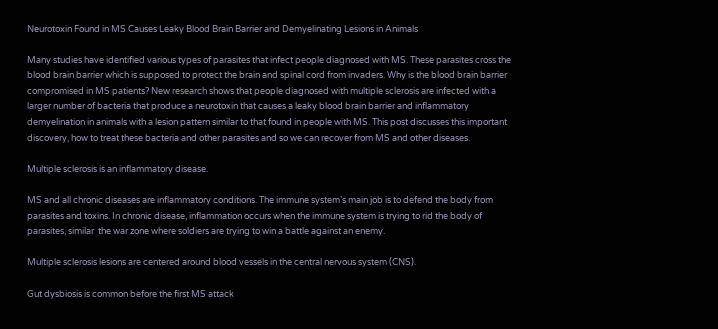Neurotoxin Found in MS Causes Leaky Blood Brain Barrier and Demyelinating Lesions in Animals

Many studies have identified various types of parasites that infect people diagnosed with MS. These parasites cross the blood brain barrier which is supposed to protect the brain and spinal cord from invaders. Why is the blood brain barrier compromised in MS patients? New research shows that people diagnosed with multiple sclerosis are infected with a larger number of bacteria that produce a neurotoxin that causes a leaky blood brain barrier and inflammatory demyelination in animals with a lesion pattern similar to that found in people with MS. This post discusses this important discovery, how to treat these bacteria and other parasites and so we can recover from MS and other diseases.

Multiple sclerosis is an inflammatory disease.

MS and all chronic diseases are inflammatory conditions. The immune system’s main job is to defend the body from parasites and toxins. In chronic disease, inflammation occurs when the immune system is trying to rid the body of parasites, similar  the war zone where soldiers are trying to win a battle against an enemy.

Multiple sclerosis lesions are centered around blood vessels in the central nervous system (CNS).

Gut dysbiosis is common before the first MS attack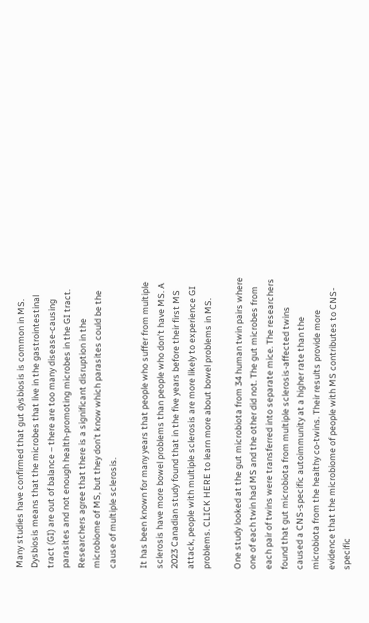Many studies have confirmed that gut dysbiosis is common in MS. Dysbiosis means that the microbes that live in the gastrointestinal tract (GI) are out of balance – there are too many disease-causing parasites and not enough health-promoting microbes in the GI tract. Researchers agree that there is a significant disruption in the microbiome of MS, but they don’t know which parasites could be the cause of multiple sclerosis.

It has been known for many years that people who suffer from multiple sclerosis have more bowel problems than people who don’t have MS. A 2023 Canadian study found that in the five years before their first MS attack, people with multiple sclerosis are more likely to experience GI problems. CLICK HERE to learn more about bowel problems in MS.

One study looked at the gut microbiota from 34 human twin pairs where one of each twin had MS and the other did not. The gut microbes from each pair of twins were transferred into separate mice. The researchers found that gut microbiota from multiple sclerosis-affected twins caused a CNS-specific autoimmunity at a higher rate than the microbiota from the healthy co-twins. Their results provide more evidence that the microbiome of people with MS contributes to CNS-specific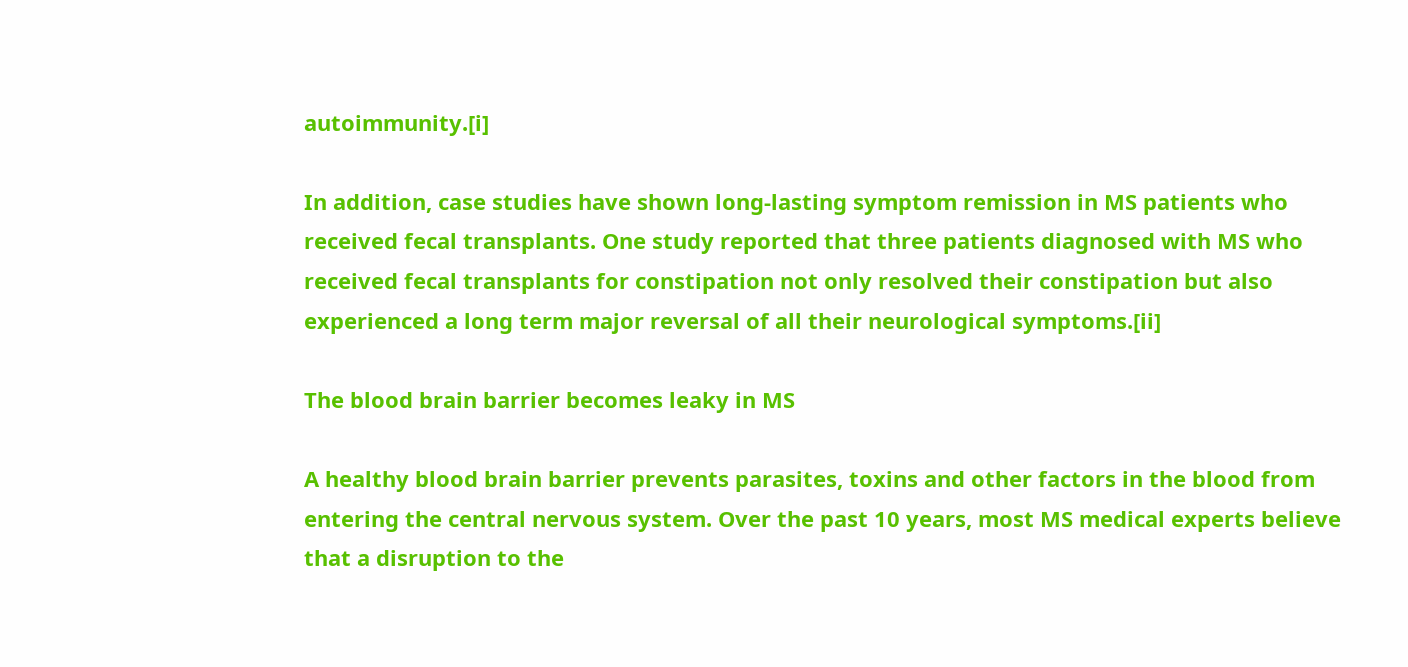autoimmunity.[i]

In addition, case studies have shown long-lasting symptom remission in MS patients who received fecal transplants. One study reported that three patients diagnosed with MS who received fecal transplants for constipation not only resolved their constipation but also experienced a long term major reversal of all their neurological symptoms.[ii]

The blood brain barrier becomes leaky in MS

A healthy blood brain barrier prevents parasites, toxins and other factors in the blood from entering the central nervous system. Over the past 10 years, most MS medical experts believe that a disruption to the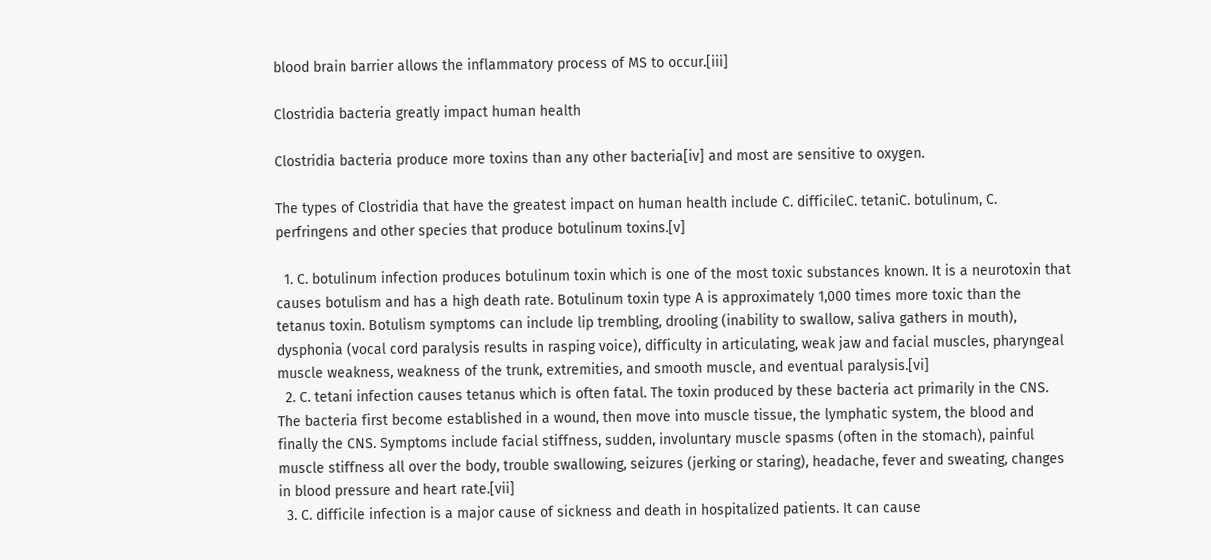blood brain barrier allows the inflammatory process of MS to occur.[iii]

Clostridia bacteria greatly impact human health

Clostridia bacteria produce more toxins than any other bacteria[iv] and most are sensitive to oxygen.

The types of Clostridia that have the greatest impact on human health include C. difficileC. tetaniC. botulinum, C. perfringens and other species that produce botulinum toxins.[v]

  1. C. botulinum infection produces botulinum toxin which is one of the most toxic substances known. It is a neurotoxin that causes botulism and has a high death rate. Botulinum toxin type A is approximately 1,000 times more toxic than the tetanus toxin. Botulism symptoms can include lip trembling, drooling (inability to swallow, saliva gathers in mouth), dysphonia (vocal cord paralysis results in rasping voice), difficulty in articulating, weak jaw and facial muscles, pharyngeal muscle weakness, weakness of the trunk, extremities, and smooth muscle, and eventual paralysis.[vi]
  2. C. tetani infection causes tetanus which is often fatal. The toxin produced by these bacteria act primarily in the CNS. The bacteria first become established in a wound, then move into muscle tissue, the lymphatic system, the blood and finally the CNS. Symptoms include facial stiffness, sudden, involuntary muscle spasms (often in the stomach), painful muscle stiffness all over the body, trouble swallowing, seizures (jerking or staring), headache, fever and sweating, changes in blood pressure and heart rate.[vii]
  3. C. difficile infection is a major cause of sickness and death in hospitalized patients. It can cause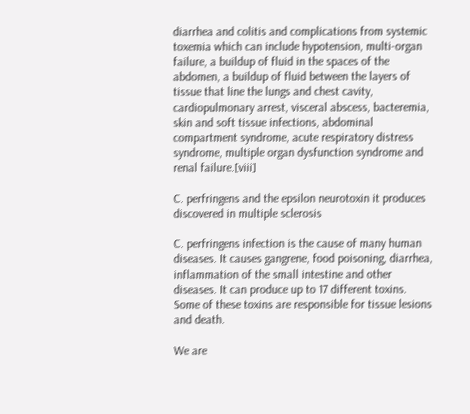diarrhea and colitis and complications from systemic toxemia which can include hypotension, multi-organ failure, a buildup of fluid in the spaces of the abdomen, a buildup of fluid between the layers of tissue that line the lungs and chest cavity, cardiopulmonary arrest, visceral abscess, bacteremia, skin and soft tissue infections, abdominal compartment syndrome, acute respiratory distress syndrome, multiple organ dysfunction syndrome and renal failure.[viii]

C. perfringens and the epsilon neurotoxin it produces discovered in multiple sclerosis

C. perfringens infection is the cause of many human diseases. It causes gangrene, food poisoning, diarrhea, inflammation of the small intestine and other diseases. It can produce up to 17 different toxins. Some of these toxins are responsible for tissue lesions and death.

We are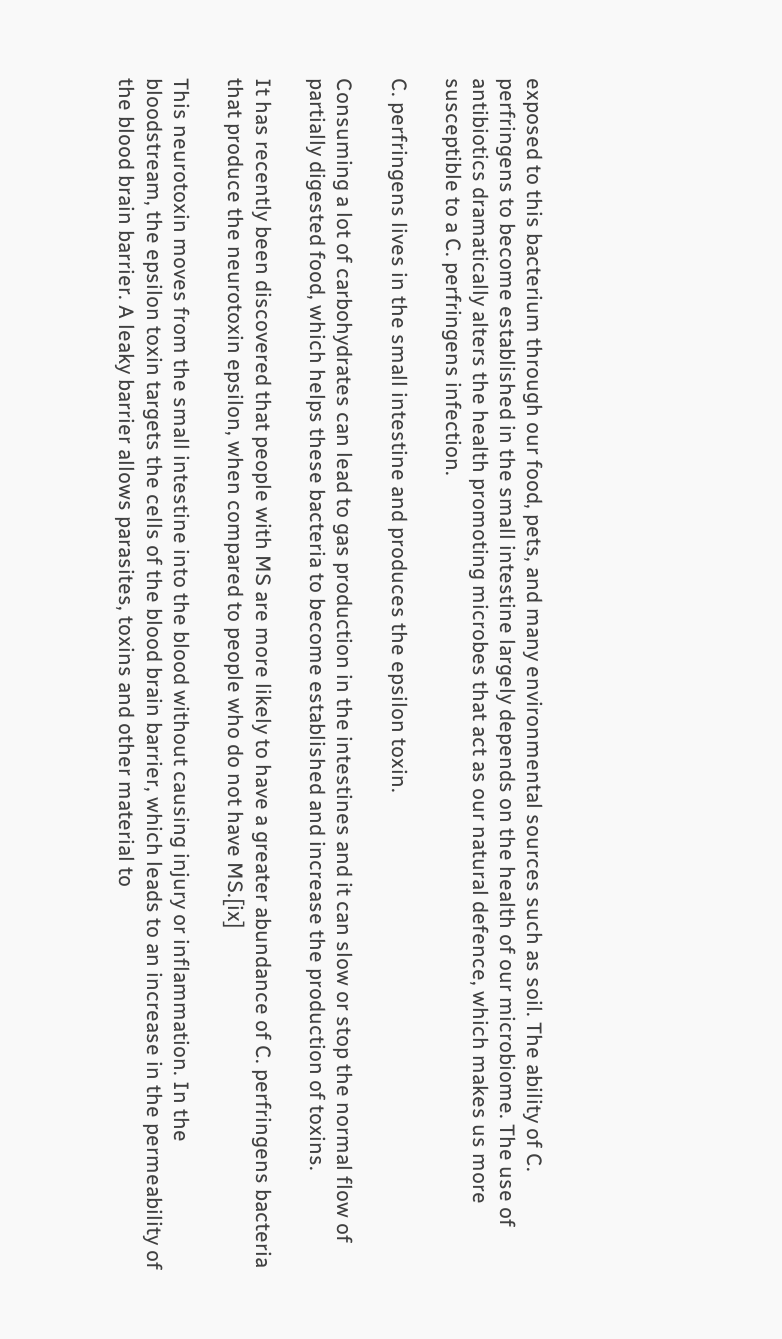exposed to this bacterium through our food, pets, and many environmental sources such as soil. The ability of C. perfringens to become established in the small intestine largely depends on the health of our microbiome. The use of antibiotics dramatically alters the health promoting microbes that act as our natural defence, which makes us more susceptible to a C. perfringens infection.

C. perfringens lives in the small intestine and produces the epsilon toxin.

Consuming a lot of carbohydrates can lead to gas production in the intestines and it can slow or stop the normal flow of partially digested food, which helps these bacteria to become established and increase the production of toxins.

It has recently been discovered that people with MS are more likely to have a greater abundance of C. perfringens bacteria that produce the neurotoxin epsilon, when compared to people who do not have MS.[ix]

This neurotoxin moves from the small intestine into the blood without causing injury or inflammation. In the bloodstream, the epsilon toxin targets the cells of the blood brain barrier, which leads to an increase in the permeability of the blood brain barrier. A leaky barrier allows parasites, toxins and other material to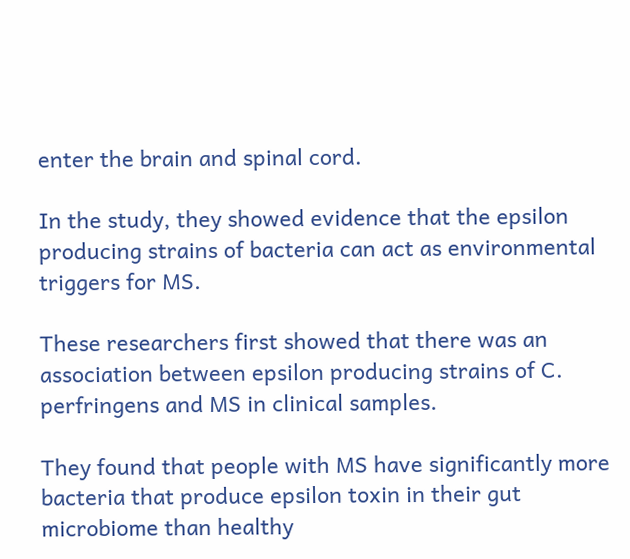enter the brain and spinal cord.

In the study, they showed evidence that the epsilon producing strains of bacteria can act as environmental triggers for MS.

These researchers first showed that there was an association between epsilon producing strains of C. perfringens and MS in clinical samples.

They found that people with MS have significantly more bacteria that produce epsilon toxin in their gut microbiome than healthy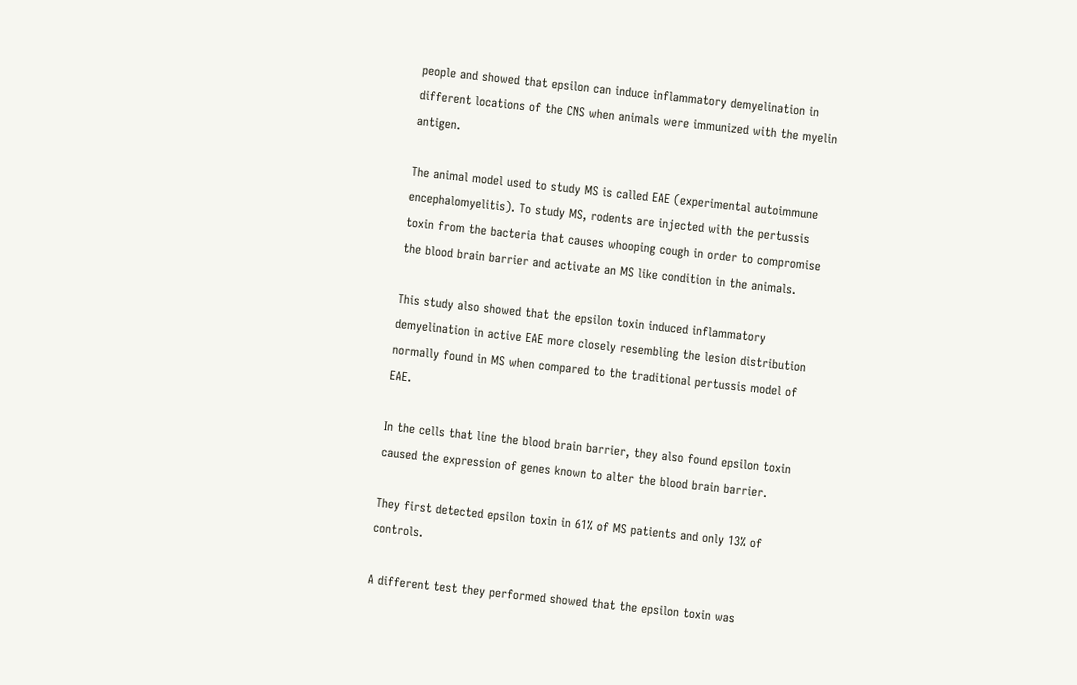people and showed that epsilon can induce inflammatory demyelination in different locations of the CNS when animals were immunized with the myelin antigen.

The animal model used to study MS is called EAE (experimental autoimmune encephalomyelitis). To study MS, rodents are injected with the pertussis toxin from the bacteria that causes whooping cough in order to compromise the blood brain barrier and activate an MS like condition in the animals.

This study also showed that the epsilon toxin induced inflammatory demyelination in active EAE more closely resembling the lesion distribution normally found in MS when compared to the traditional pertussis model of EAE.

In the cells that line the blood brain barrier, they also found epsilon toxin caused the expression of genes known to alter the blood brain barrier.

They first detected epsilon toxin in 61% of MS patients and only 13% of controls.

A different test they performed showed that the epsilon toxin was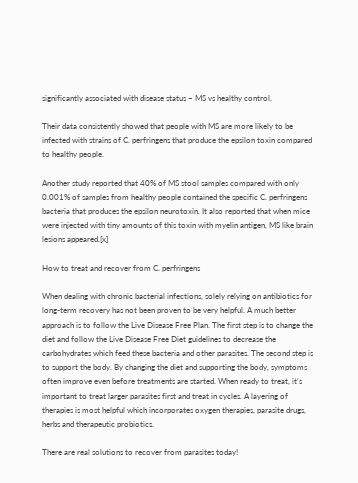significantly associated with disease status – MS vs healthy control.

Their data consistently showed that people with MS are more likely to be infected with strains of C. perfringens that produce the epsilon toxin compared to healthy people.

Another study reported that 40% of MS stool samples compared with only 0.001% of samples from healthy people contained the specific C. perfringens bacteria that produces the epsilon neurotoxin. It also reported that when mice were injected with tiny amounts of this toxin with myelin antigen, MS like brain lesions appeared.[x]

How to treat and recover from C. perfringens

When dealing with chronic bacterial infections, solely relying on antibiotics for long-term recovery has not been proven to be very helpful. A much better approach is to follow the Live Disease Free Plan. The first step is to change the diet and follow the Live Disease Free Diet guidelines to decrease the carbohydrates which feed these bacteria and other parasites. The second step is to support the body. By changing the diet and supporting the body, symptoms often improve even before treatments are started. When ready to treat, it’s important to treat larger parasites first and treat in cycles. A layering of therapies is most helpful which incorporates oxygen therapies, parasite drugs, herbs and therapeutic probiotics.

There are real solutions to recover from parasites today!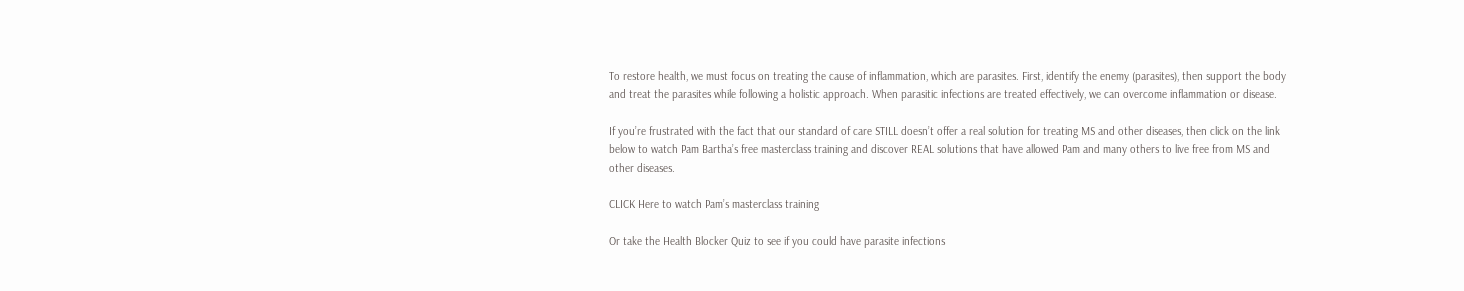To restore health, we must focus on treating the cause of inflammation, which are parasites. First, identify the enemy (parasites), then support the body and treat the parasites while following a holistic approach. When parasitic infections are treated effectively, we can overcome inflammation or disease.

If you’re frustrated with the fact that our standard of care STILL doesn’t offer a real solution for treating MS and other diseases, then click on the link below to watch Pam Bartha’s free masterclass training and discover REAL solutions that have allowed Pam and many others to live free from MS and other diseases.

CLICK Here to watch Pam’s masterclass training

Or take the Health Blocker Quiz to see if you could have parasite infections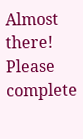Almost there! Please complete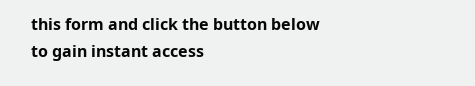this form and click the button below to gain instant access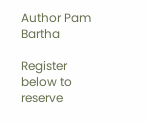Author Pam Bartha

Register below to reserve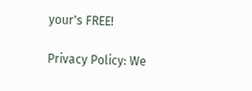your's FREE!

Privacy Policy: We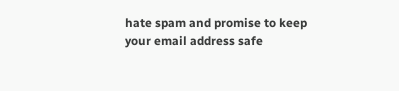hate spam and promise to keep your email address safe